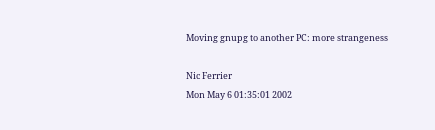Moving gnupg to another PC: more strangeness

Nic Ferrier
Mon May 6 01:35:01 2002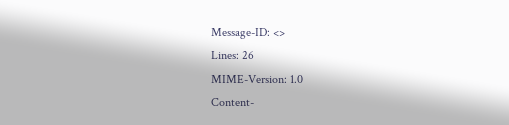Message-ID: <>
Lines: 26
MIME-Version: 1.0
Content-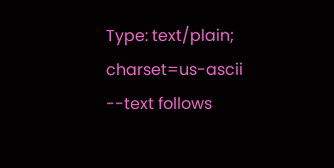Type: text/plain; charset=us-ascii
--text follows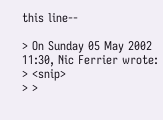this line--

> On Sunday 05 May 2002 11:30, Nic Ferrier wrote:
> <snip>
> >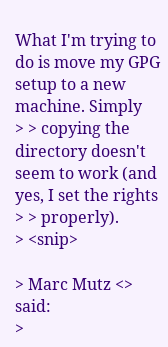What I'm trying to do is move my GPG setup to a new machine. Simply
> > copying the directory doesn't seem to work (and yes, I set the rights
> > properly).
> <snip>

> Marc Mutz <> said:
>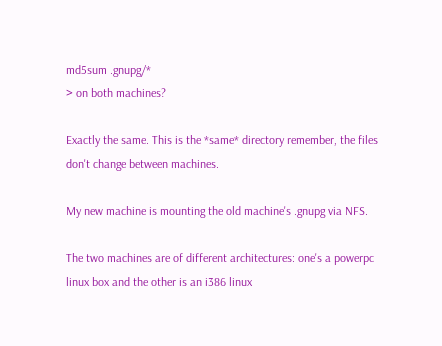md5sum .gnupg/*
> on both machines?

Exactly the same. This is the *same* directory remember, the files
don't change between machines.

My new machine is mounting the old machine's .gnupg via NFS.

The two machines are of different architectures: one's a powerpc
linux box and the other is an i386 linux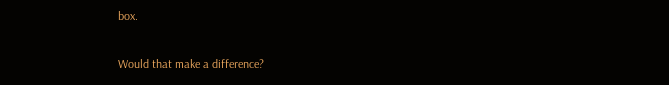box.

Would that make a difference?